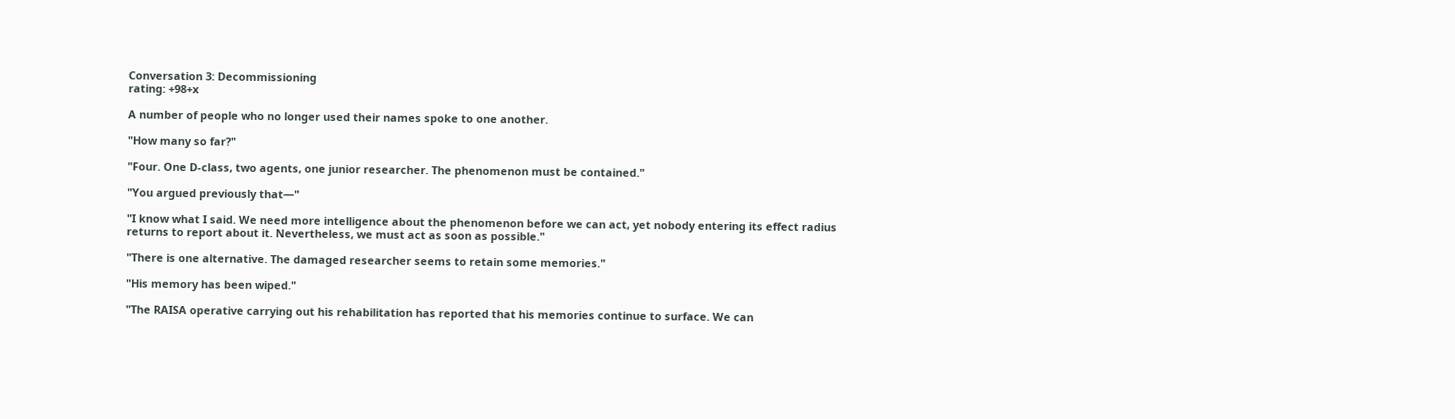Conversation 3: Decommissioning
rating: +98+x

A number of people who no longer used their names spoke to one another.

"How many so far?"

"Four. One D-class, two agents, one junior researcher. The phenomenon must be contained."

"You argued previously that—"

"I know what I said. We need more intelligence about the phenomenon before we can act, yet nobody entering its effect radius returns to report about it. Nevertheless, we must act as soon as possible."

"There is one alternative. The damaged researcher seems to retain some memories."

"His memory has been wiped."

"The RAISA operative carrying out his rehabilitation has reported that his memories continue to surface. We can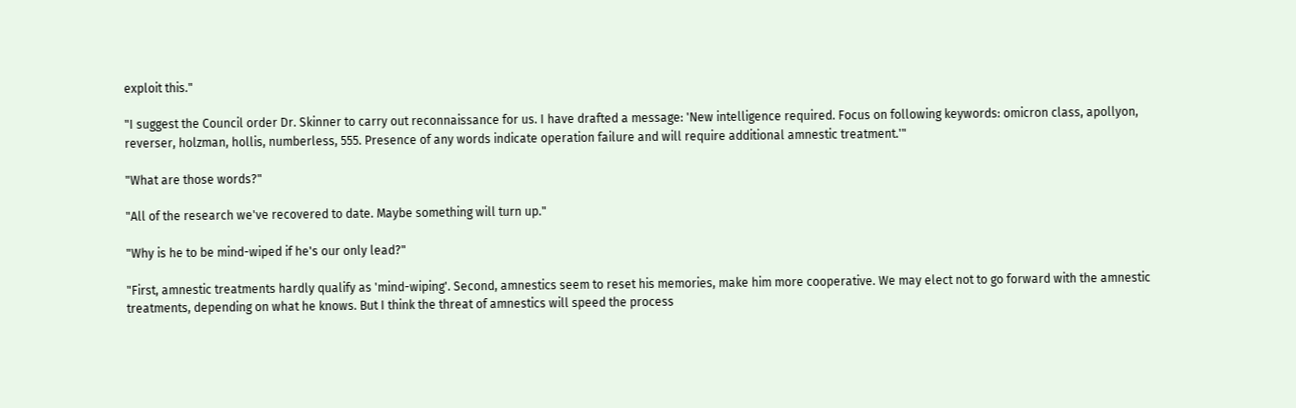exploit this."

"I suggest the Council order Dr. Skinner to carry out reconnaissance for us. I have drafted a message: 'New intelligence required. Focus on following keywords: omicron class, apollyon, reverser, holzman, hollis, numberless, 555. Presence of any words indicate operation failure and will require additional amnestic treatment.'"

"What are those words?"

"All of the research we've recovered to date. Maybe something will turn up."

"Why is he to be mind-wiped if he's our only lead?"

"First, amnestic treatments hardly qualify as 'mind-wiping'. Second, amnestics seem to reset his memories, make him more cooperative. We may elect not to go forward with the amnestic treatments, depending on what he knows. But I think the threat of amnestics will speed the process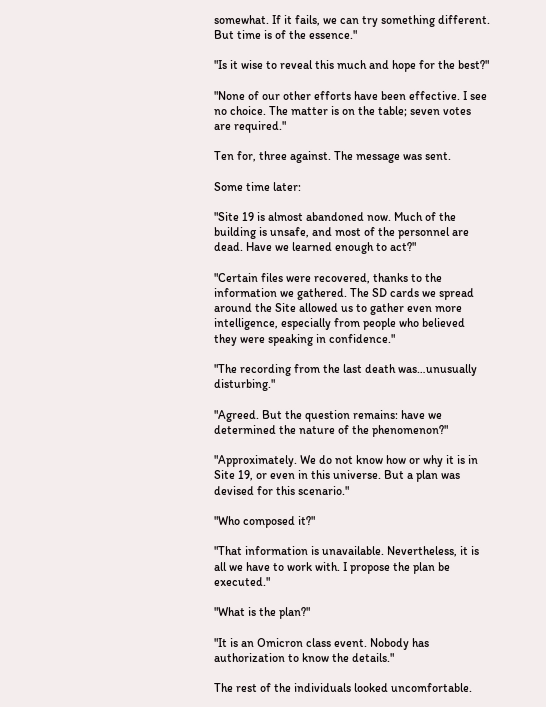somewhat. If it fails, we can try something different. But time is of the essence."

"Is it wise to reveal this much and hope for the best?"

"None of our other efforts have been effective. I see no choice. The matter is on the table; seven votes are required."

Ten for, three against. The message was sent.

Some time later:

"Site 19 is almost abandoned now. Much of the building is unsafe, and most of the personnel are dead. Have we learned enough to act?"

"Certain files were recovered, thanks to the information we gathered. The SD cards we spread around the Site allowed us to gather even more intelligence, especially from people who believed they were speaking in confidence."

"The recording from the last death was…unusually disturbing."

"Agreed. But the question remains: have we determined the nature of the phenomenon?"

"Approximately. We do not know how or why it is in Site 19, or even in this universe. But a plan was devised for this scenario."

"Who composed it?"

"That information is unavailable. Nevertheless, it is all we have to work with. I propose the plan be executed."

"What is the plan?"

"It is an Omicron class event. Nobody has authorization to know the details."

The rest of the individuals looked uncomfortable.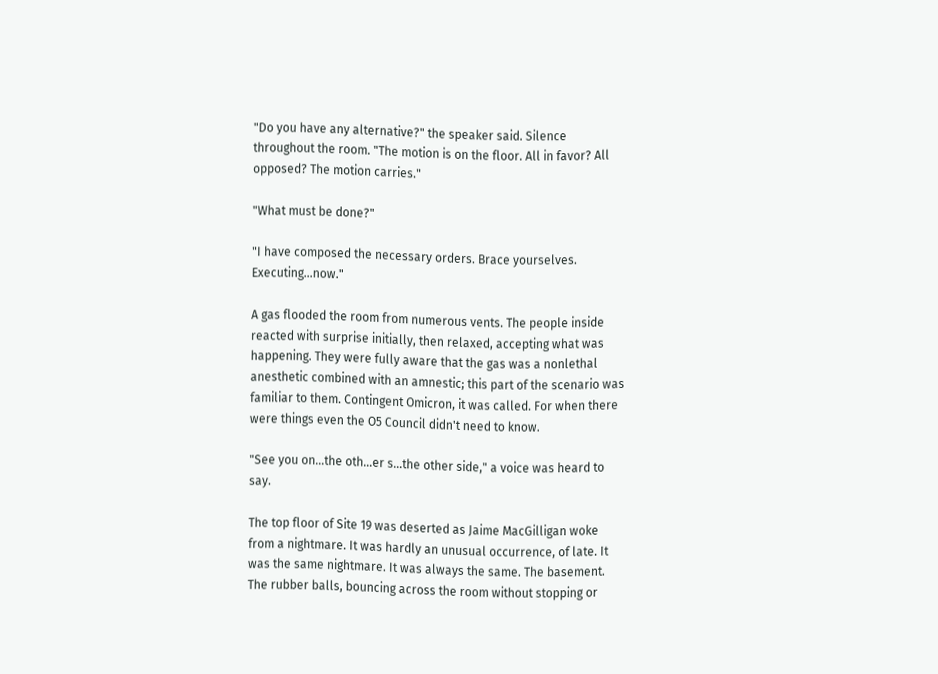"Do you have any alternative?" the speaker said. Silence throughout the room. "The motion is on the floor. All in favor? All opposed? The motion carries."

"What must be done?"

"I have composed the necessary orders. Brace yourselves. Executing…now."

A gas flooded the room from numerous vents. The people inside reacted with surprise initially, then relaxed, accepting what was happening. They were fully aware that the gas was a nonlethal anesthetic combined with an amnestic; this part of the scenario was familiar to them. Contingent Omicron, it was called. For when there were things even the O5 Council didn't need to know.

"See you on…the oth…er s…the other side," a voice was heard to say.

The top floor of Site 19 was deserted as Jaime MacGilligan woke from a nightmare. It was hardly an unusual occurrence, of late. It was the same nightmare. It was always the same. The basement. The rubber balls, bouncing across the room without stopping or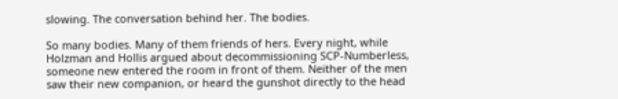slowing. The conversation behind her. The bodies.

So many bodies. Many of them friends of hers. Every night, while Holzman and Hollis argued about decommissioning SCP-Numberless, someone new entered the room in front of them. Neither of the men saw their new companion, or heard the gunshot directly to the head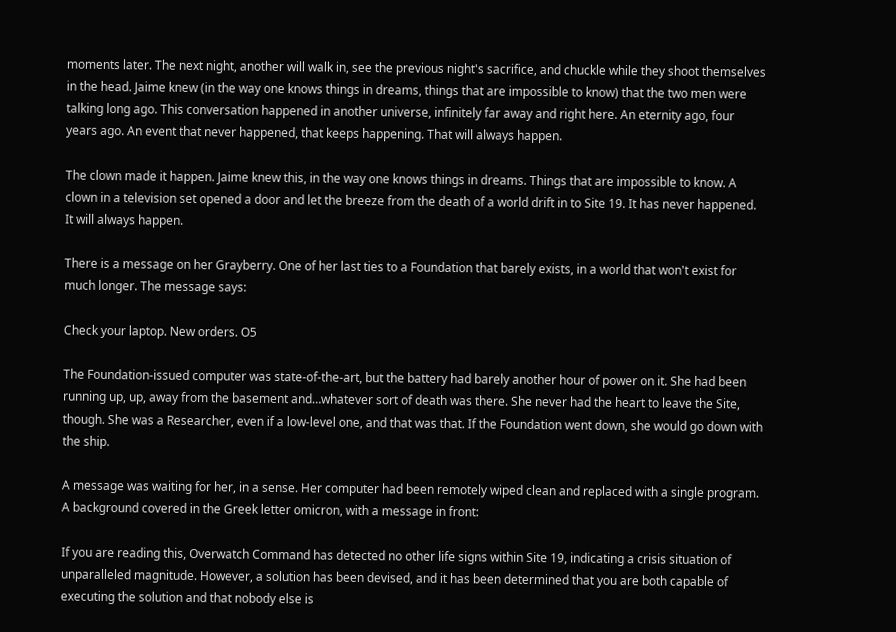moments later. The next night, another will walk in, see the previous night's sacrifice, and chuckle while they shoot themselves in the head. Jaime knew (in the way one knows things in dreams, things that are impossible to know) that the two men were talking long ago. This conversation happened in another universe, infinitely far away and right here. An eternity ago, four years ago. An event that never happened, that keeps happening. That will always happen.

The clown made it happen. Jaime knew this, in the way one knows things in dreams. Things that are impossible to know. A clown in a television set opened a door and let the breeze from the death of a world drift in to Site 19. It has never happened. It will always happen.

There is a message on her Grayberry. One of her last ties to a Foundation that barely exists, in a world that won't exist for much longer. The message says:

Check your laptop. New orders. O5

The Foundation-issued computer was state-of-the-art, but the battery had barely another hour of power on it. She had been running up, up, away from the basement and…whatever sort of death was there. She never had the heart to leave the Site, though. She was a Researcher, even if a low-level one, and that was that. If the Foundation went down, she would go down with the ship.

A message was waiting for her, in a sense. Her computer had been remotely wiped clean and replaced with a single program. A background covered in the Greek letter omicron, with a message in front:

If you are reading this, Overwatch Command has detected no other life signs within Site 19, indicating a crisis situation of unparalleled magnitude. However, a solution has been devised, and it has been determined that you are both capable of executing the solution and that nobody else is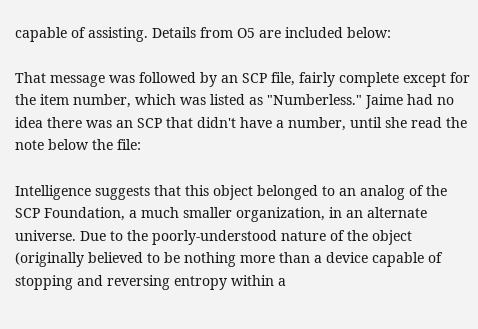capable of assisting. Details from O5 are included below:

That message was followed by an SCP file, fairly complete except for the item number, which was listed as "Numberless." Jaime had no idea there was an SCP that didn't have a number, until she read the note below the file:

Intelligence suggests that this object belonged to an analog of the SCP Foundation, a much smaller organization, in an alternate universe. Due to the poorly-understood nature of the object (originally believed to be nothing more than a device capable of stopping and reversing entropy within a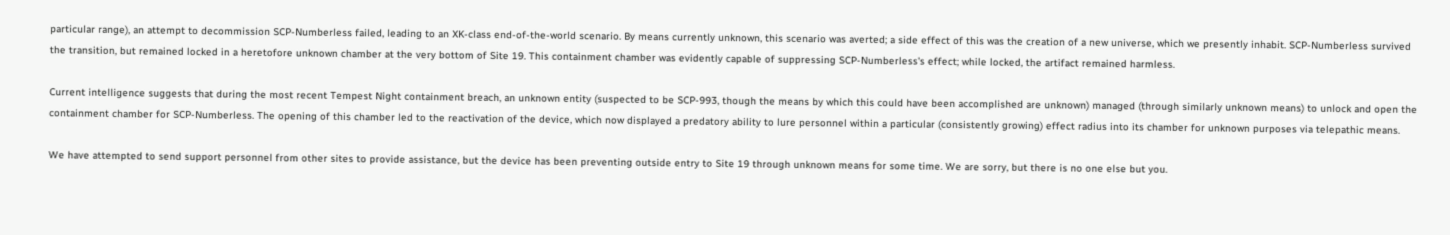particular range), an attempt to decommission SCP-Numberless failed, leading to an XK-class end-of-the-world scenario. By means currently unknown, this scenario was averted; a side effect of this was the creation of a new universe, which we presently inhabit. SCP-Numberless survived the transition, but remained locked in a heretofore unknown chamber at the very bottom of Site 19. This containment chamber was evidently capable of suppressing SCP-Numberless's effect; while locked, the artifact remained harmless.

Current intelligence suggests that during the most recent Tempest Night containment breach, an unknown entity (suspected to be SCP-993, though the means by which this could have been accomplished are unknown) managed (through similarly unknown means) to unlock and open the containment chamber for SCP-Numberless. The opening of this chamber led to the reactivation of the device, which now displayed a predatory ability to lure personnel within a particular (consistently growing) effect radius into its chamber for unknown purposes via telepathic means.

We have attempted to send support personnel from other sites to provide assistance, but the device has been preventing outside entry to Site 19 through unknown means for some time. We are sorry, but there is no one else but you.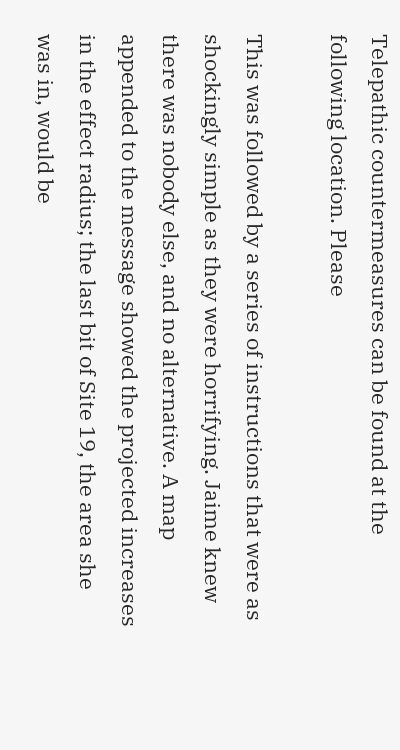Telepathic countermeasures can be found at the following location. Please

This was followed by a series of instructions that were as shockingly simple as they were horrifying. Jaime knew there was nobody else, and no alternative. A map appended to the message showed the projected increases in the effect radius; the last bit of Site 19, the area she was in, would be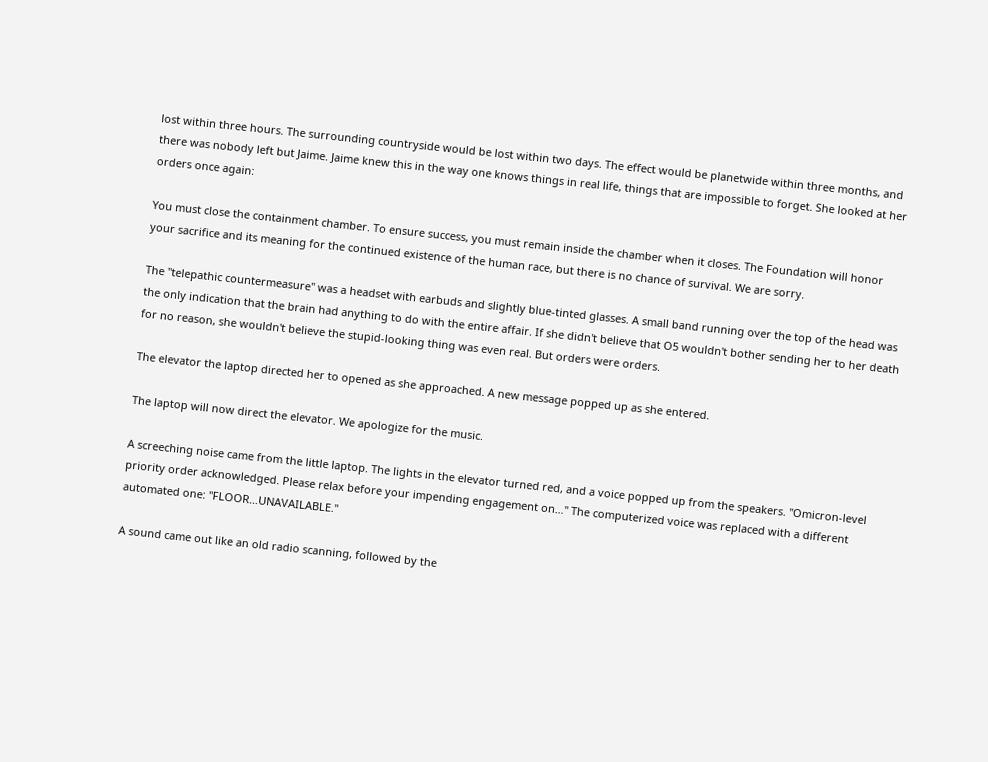lost within three hours. The surrounding countryside would be lost within two days. The effect would be planetwide within three months, and there was nobody left but Jaime. Jaime knew this in the way one knows things in real life, things that are impossible to forget. She looked at her orders once again:

You must close the containment chamber. To ensure success, you must remain inside the chamber when it closes. The Foundation will honor your sacrifice and its meaning for the continued existence of the human race, but there is no chance of survival. We are sorry.

The "telepathic countermeasure" was a headset with earbuds and slightly blue-tinted glasses. A small band running over the top of the head was the only indication that the brain had anything to do with the entire affair. If she didn't believe that O5 wouldn't bother sending her to her death for no reason, she wouldn't believe the stupid-looking thing was even real. But orders were orders.

The elevator the laptop directed her to opened as she approached. A new message popped up as she entered.

The laptop will now direct the elevator. We apologize for the music.

A screeching noise came from the little laptop. The lights in the elevator turned red, and a voice popped up from the speakers. "Omicron-level priority order acknowledged. Please relax before your impending engagement on…" The computerized voice was replaced with a different automated one: "FLOOR…UNAVAILABLE."

A sound came out like an old radio scanning, followed by the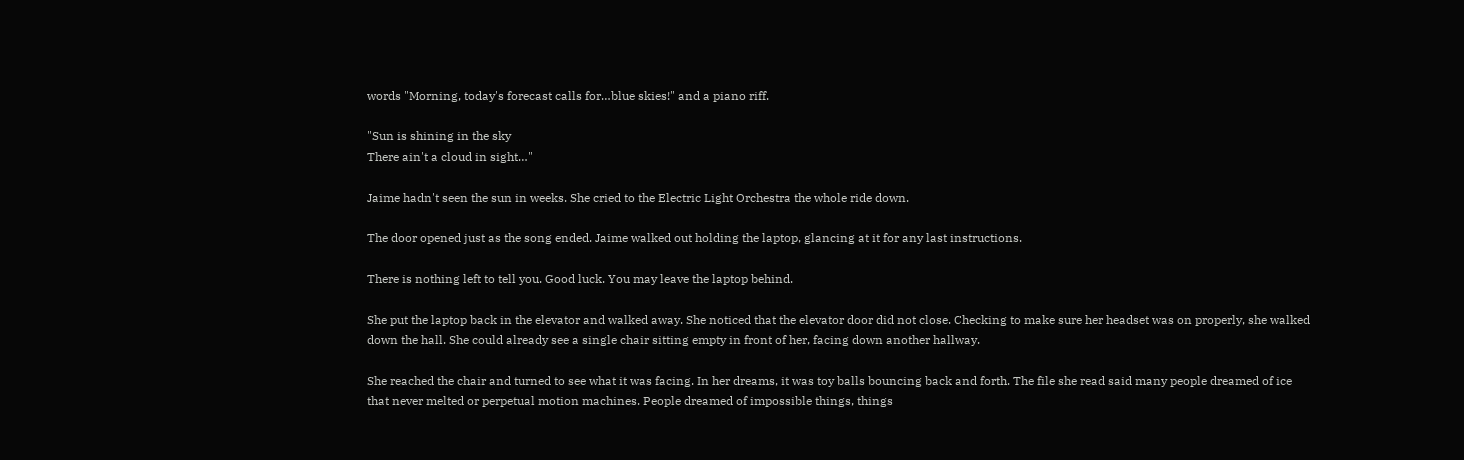words "Morning, today's forecast calls for…blue skies!" and a piano riff.

"Sun is shining in the sky
There ain't a cloud in sight…"

Jaime hadn't seen the sun in weeks. She cried to the Electric Light Orchestra the whole ride down.

The door opened just as the song ended. Jaime walked out holding the laptop, glancing at it for any last instructions.

There is nothing left to tell you. Good luck. You may leave the laptop behind.

She put the laptop back in the elevator and walked away. She noticed that the elevator door did not close. Checking to make sure her headset was on properly, she walked down the hall. She could already see a single chair sitting empty in front of her, facing down another hallway.

She reached the chair and turned to see what it was facing. In her dreams, it was toy balls bouncing back and forth. The file she read said many people dreamed of ice that never melted or perpetual motion machines. People dreamed of impossible things, things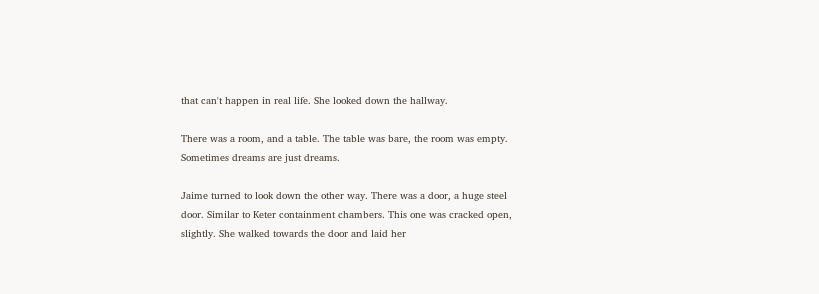that can't happen in real life. She looked down the hallway.

There was a room, and a table. The table was bare, the room was empty. Sometimes dreams are just dreams.

Jaime turned to look down the other way. There was a door, a huge steel door. Similar to Keter containment chambers. This one was cracked open, slightly. She walked towards the door and laid her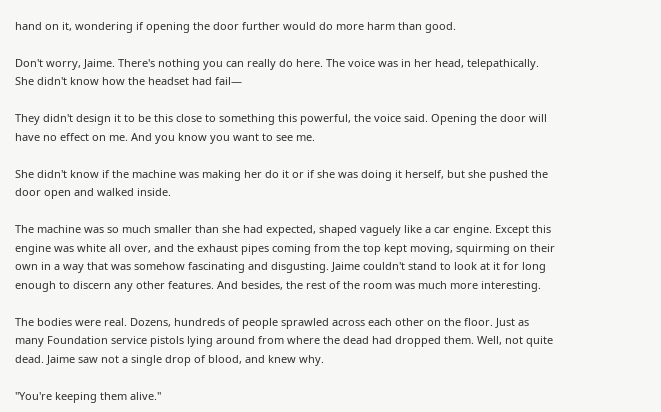hand on it, wondering if opening the door further would do more harm than good.

Don't worry, Jaime. There's nothing you can really do here. The voice was in her head, telepathically. She didn't know how the headset had fail—

They didn't design it to be this close to something this powerful, the voice said. Opening the door will have no effect on me. And you know you want to see me.

She didn't know if the machine was making her do it or if she was doing it herself, but she pushed the door open and walked inside.

The machine was so much smaller than she had expected, shaped vaguely like a car engine. Except this engine was white all over, and the exhaust pipes coming from the top kept moving, squirming on their own in a way that was somehow fascinating and disgusting. Jaime couldn't stand to look at it for long enough to discern any other features. And besides, the rest of the room was much more interesting.

The bodies were real. Dozens, hundreds of people sprawled across each other on the floor. Just as many Foundation service pistols lying around from where the dead had dropped them. Well, not quite dead. Jaime saw not a single drop of blood, and knew why.

"You're keeping them alive."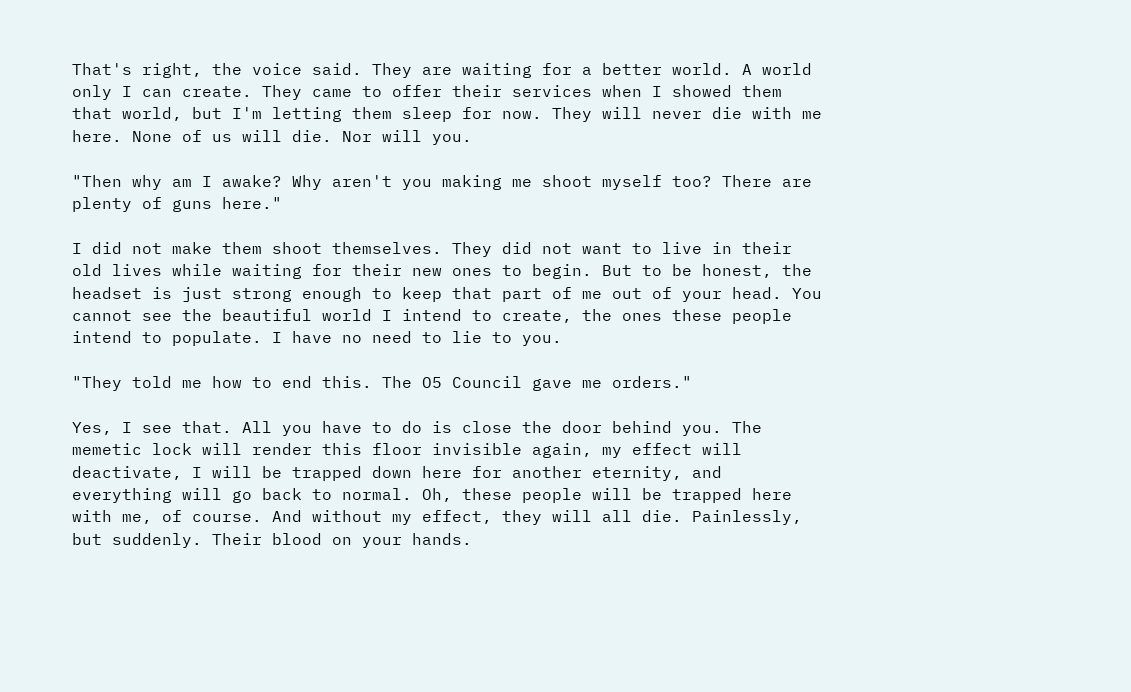That's right, the voice said. They are waiting for a better world. A world only I can create. They came to offer their services when I showed them that world, but I'm letting them sleep for now. They will never die with me here. None of us will die. Nor will you.

"Then why am I awake? Why aren't you making me shoot myself too? There are plenty of guns here."

I did not make them shoot themselves. They did not want to live in their old lives while waiting for their new ones to begin. But to be honest, the headset is just strong enough to keep that part of me out of your head. You cannot see the beautiful world I intend to create, the ones these people intend to populate. I have no need to lie to you.

"They told me how to end this. The O5 Council gave me orders."

Yes, I see that. All you have to do is close the door behind you. The memetic lock will render this floor invisible again, my effect will deactivate, I will be trapped down here for another eternity, and everything will go back to normal. Oh, these people will be trapped here with me, of course. And without my effect, they will all die. Painlessly, but suddenly. Their blood on your hands.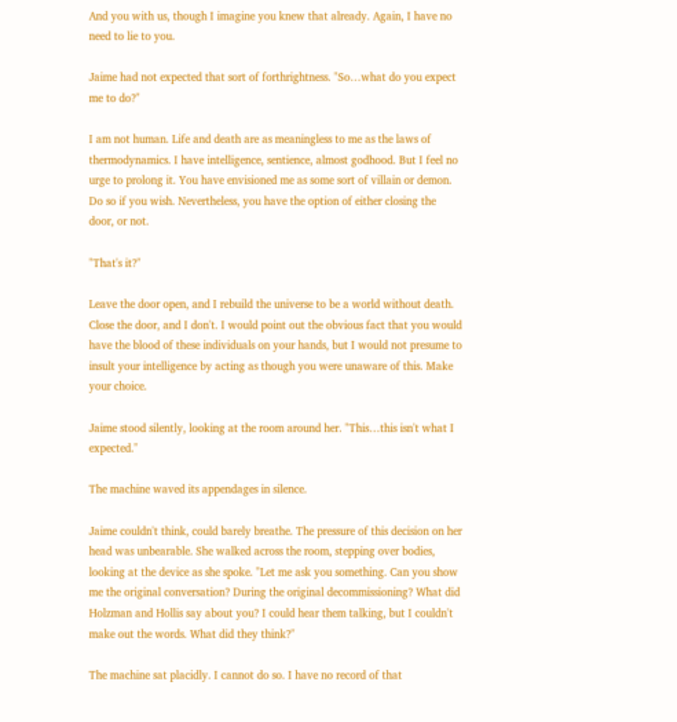And you with us, though I imagine you knew that already. Again, I have no need to lie to you.

Jaime had not expected that sort of forthrightness. "So…what do you expect me to do?"

I am not human. Life and death are as meaningless to me as the laws of thermodynamics. I have intelligence, sentience, almost godhood. But I feel no urge to prolong it. You have envisioned me as some sort of villain or demon. Do so if you wish. Nevertheless, you have the option of either closing the door, or not.

"That's it?"

Leave the door open, and I rebuild the universe to be a world without death. Close the door, and I don't. I would point out the obvious fact that you would have the blood of these individuals on your hands, but I would not presume to insult your intelligence by acting as though you were unaware of this. Make your choice.

Jaime stood silently, looking at the room around her. "This…this isn't what I expected."

The machine waved its appendages in silence.

Jaime couldn't think, could barely breathe. The pressure of this decision on her head was unbearable. She walked across the room, stepping over bodies, looking at the device as she spoke. "Let me ask you something. Can you show me the original conversation? During the original decommissioning? What did Holzman and Hollis say about you? I could hear them talking, but I couldn't make out the words. What did they think?"

The machine sat placidly. I cannot do so. I have no record of that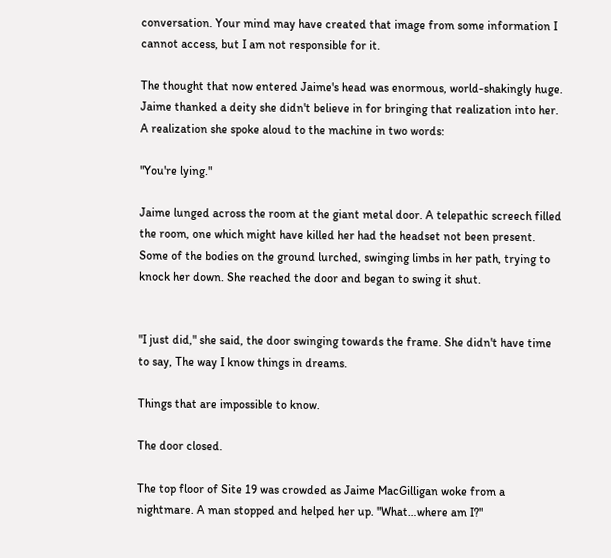conversation. Your mind may have created that image from some information I cannot access, but I am not responsible for it.

The thought that now entered Jaime's head was enormous, world-shakingly huge. Jaime thanked a deity she didn't believe in for bringing that realization into her. A realization she spoke aloud to the machine in two words:

"You're lying."

Jaime lunged across the room at the giant metal door. A telepathic screech filled the room, one which might have killed her had the headset not been present. Some of the bodies on the ground lurched, swinging limbs in her path, trying to knock her down. She reached the door and began to swing it shut.


"I just did," she said, the door swinging towards the frame. She didn't have time to say, The way I know things in dreams.

Things that are impossible to know.

The door closed.

The top floor of Site 19 was crowded as Jaime MacGilligan woke from a nightmare. A man stopped and helped her up. "What…where am I?"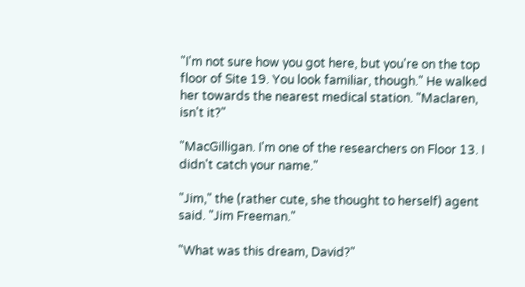"I'm not sure how you got here, but you're on the top floor of Site 19. You look familiar, though." He walked her towards the nearest medical station. "Maclaren, isn't it?"

"MacGilligan. I'm one of the researchers on Floor 13. I didn't catch your name."

"Jim," the (rather cute, she thought to herself) agent said. "Jim Freeman."

"What was this dream, David?"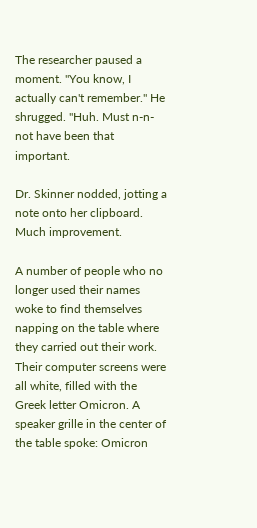The researcher paused a moment. "You know, I actually can't remember." He shrugged. "Huh. Must n-n-not have been that important.

Dr. Skinner nodded, jotting a note onto her clipboard. Much improvement.

A number of people who no longer used their names woke to find themselves napping on the table where they carried out their work. Their computer screens were all white, filled with the Greek letter Omicron. A speaker grille in the center of the table spoke: Omicron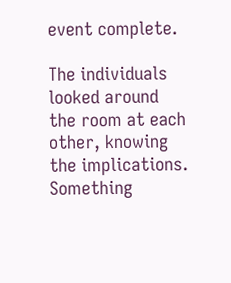event complete.

The individuals looked around the room at each other, knowing the implications. Something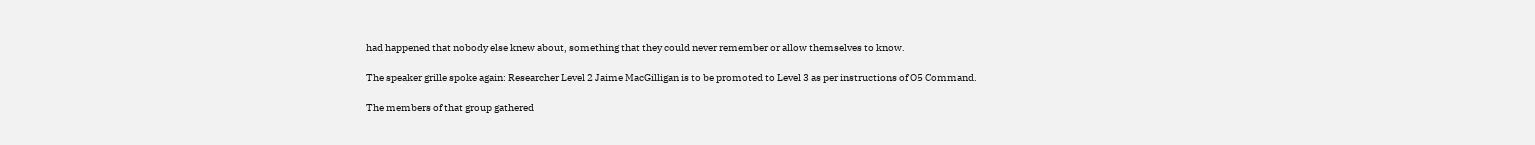had happened that nobody else knew about, something that they could never remember or allow themselves to know.

The speaker grille spoke again: Researcher Level 2 Jaime MacGilligan is to be promoted to Level 3 as per instructions of O5 Command.

The members of that group gathered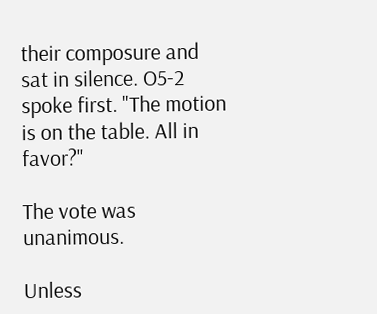their composure and sat in silence. O5-2 spoke first. "The motion is on the table. All in favor?"

The vote was unanimous.

Unless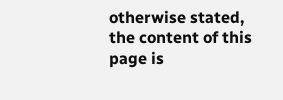otherwise stated, the content of this page is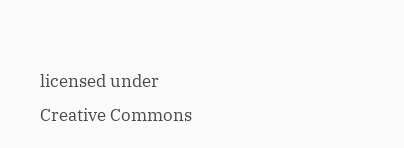licensed under Creative Commons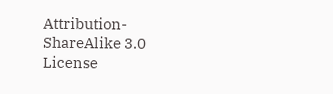Attribution-ShareAlike 3.0 License